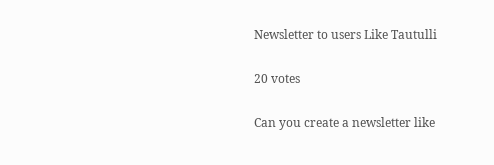Newsletter to users Like Tautulli

20 votes

Can you create a newsletter like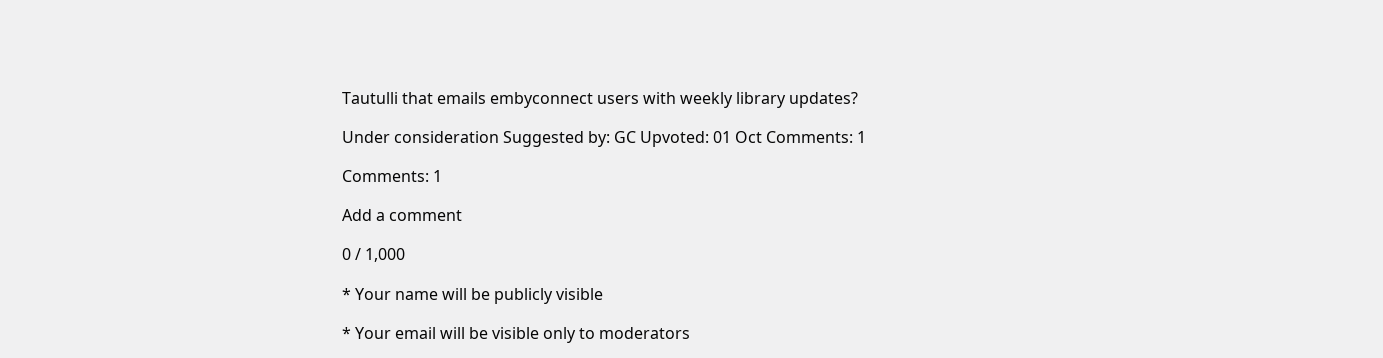Tautulli that emails embyconnect users with weekly library updates?

Under consideration Suggested by: GC Upvoted: 01 Oct Comments: 1

Comments: 1

Add a comment

0 / 1,000

* Your name will be publicly visible

* Your email will be visible only to moderators